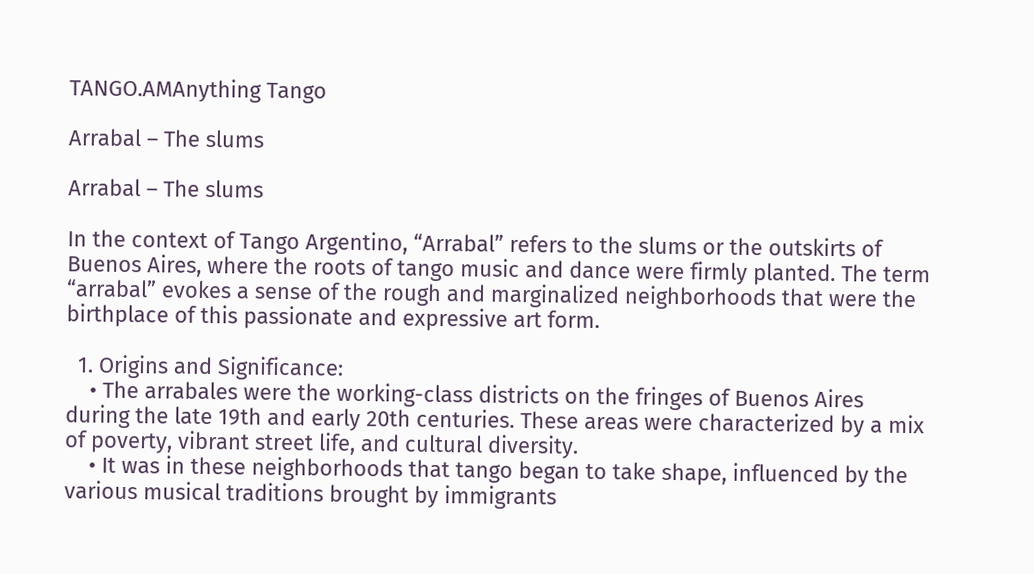TANGO.AMAnything Tango

Arrabal – The slums

Arrabal – The slums

In the context of Tango Argentino, “Arrabal” refers to the slums or the outskirts of Buenos Aires, where the roots of tango music and dance were firmly planted. The term “arrabal” evokes a sense of the rough and marginalized neighborhoods that were the birthplace of this passionate and expressive art form.

  1. Origins and Significance:
    • The arrabales were the working-class districts on the fringes of Buenos Aires during the late 19th and early 20th centuries. These areas were characterized by a mix of poverty, vibrant street life, and cultural diversity.
    • It was in these neighborhoods that tango began to take shape, influenced by the various musical traditions brought by immigrants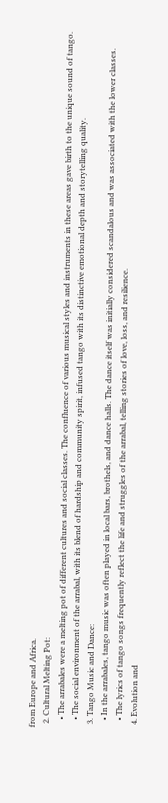from Europe and Africa.
  2. Cultural Melting Pot:
    • The arrabales were a melting pot of different cultures and social classes. The confluence of various musical styles and instruments in these areas gave birth to the unique sound of tango.
    • The social environment of the arrabal, with its blend of hardship and community spirit, infused tango with its distinctive emotional depth and storytelling quality.
  3. Tango Music and Dance:
    • In the arrabales, tango music was often played in local bars, brothels, and dance halls. The dance itself was initially considered scandalous and was associated with the lower classes.
    • The lyrics of tango songs frequently reflect the life and struggles of the arrabal, telling stories of love, loss, and resilience.
  4. Evolution and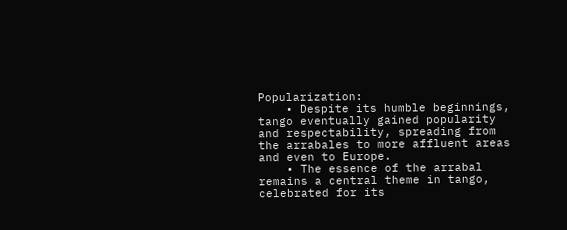Popularization:
    • Despite its humble beginnings, tango eventually gained popularity and respectability, spreading from the arrabales to more affluent areas and even to Europe.
    • The essence of the arrabal remains a central theme in tango, celebrated for its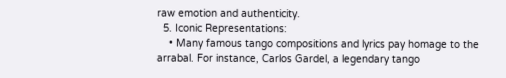raw emotion and authenticity.
  5. Iconic Representations:
    • Many famous tango compositions and lyrics pay homage to the arrabal. For instance, Carlos Gardel, a legendary tango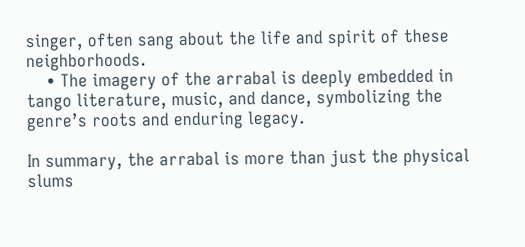singer, often sang about the life and spirit of these neighborhoods.
    • The imagery of the arrabal is deeply embedded in tango literature, music, and dance, symbolizing the genre’s roots and enduring legacy.

In summary, the arrabal is more than just the physical slums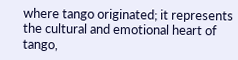where tango originated; it represents the cultural and emotional heart of tango,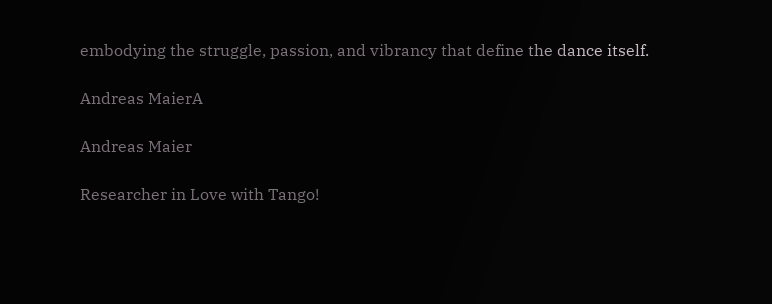embodying the struggle, passion, and vibrancy that define the dance itself.

Andreas MaierA

Andreas Maier

Researcher in Love with Tango!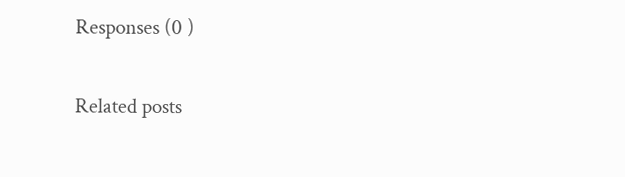Responses (0 )

Related posts